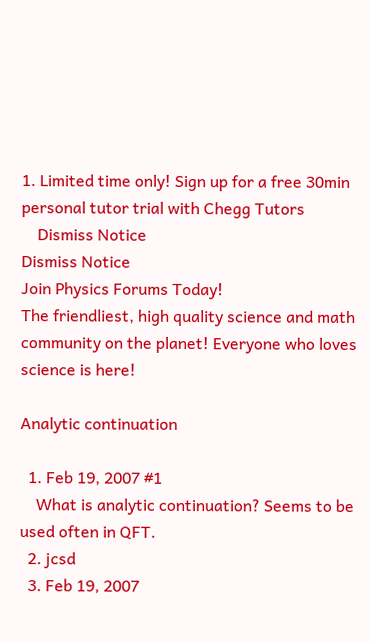1. Limited time only! Sign up for a free 30min personal tutor trial with Chegg Tutors
    Dismiss Notice
Dismiss Notice
Join Physics Forums Today!
The friendliest, high quality science and math community on the planet! Everyone who loves science is here!

Analytic continuation

  1. Feb 19, 2007 #1
    What is analytic continuation? Seems to be used often in QFT.
  2. jcsd
  3. Feb 19, 2007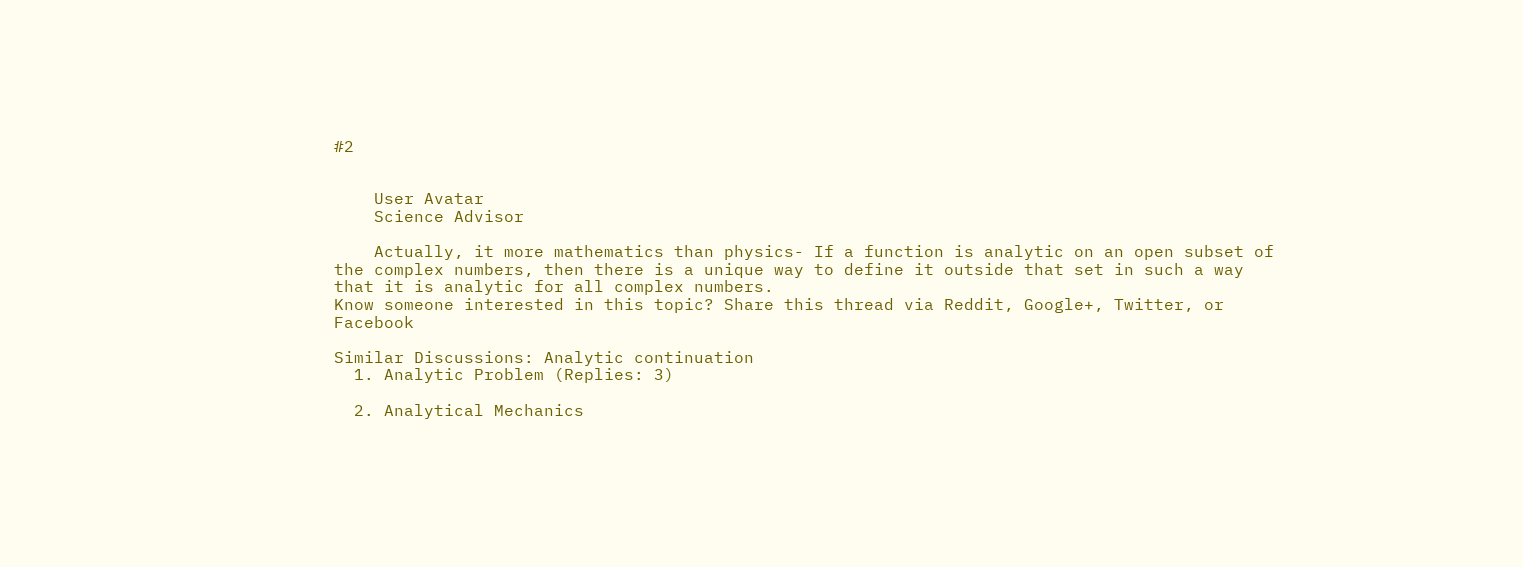#2


    User Avatar
    Science Advisor

    Actually, it more mathematics than physics- If a function is analytic on an open subset of the complex numbers, then there is a unique way to define it outside that set in such a way that it is analytic for all complex numbers.
Know someone interested in this topic? Share this thread via Reddit, Google+, Twitter, or Facebook

Similar Discussions: Analytic continuation
  1. Analytic Problem (Replies: 3)

  2. Analytical Mechanics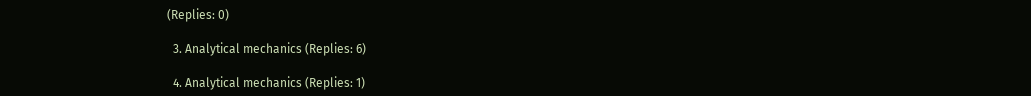(Replies: 0)

  3. Analytical mechanics (Replies: 6)

  4. Analytical mechanics (Replies: 1)